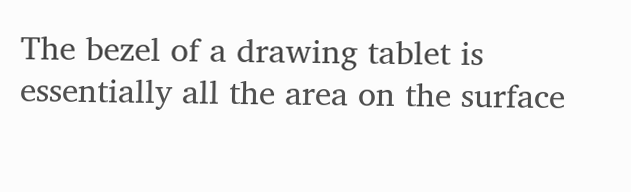The bezel of a drawing tablet is essentially all the area on the surface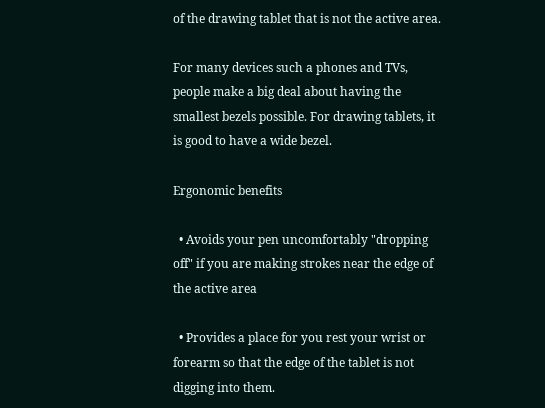of the drawing tablet that is not the active area.

For many devices such a phones and TVs, people make a big deal about having the smallest bezels possible. For drawing tablets, it is good to have a wide bezel.

Ergonomic benefits

  • Avoids your pen uncomfortably "dropping off" if you are making strokes near the edge of the active area

  • Provides a place for you rest your wrist or forearm so that the edge of the tablet is not digging into them.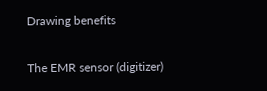Drawing benefits

The EMR sensor (digitizer)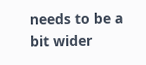needs to be a bit wider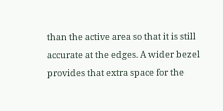than the active area so that it is still accurate at the edges. A wider bezel provides that extra space for the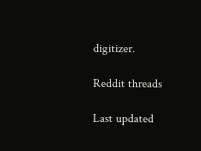digitizer.

Reddit threads

Last updated